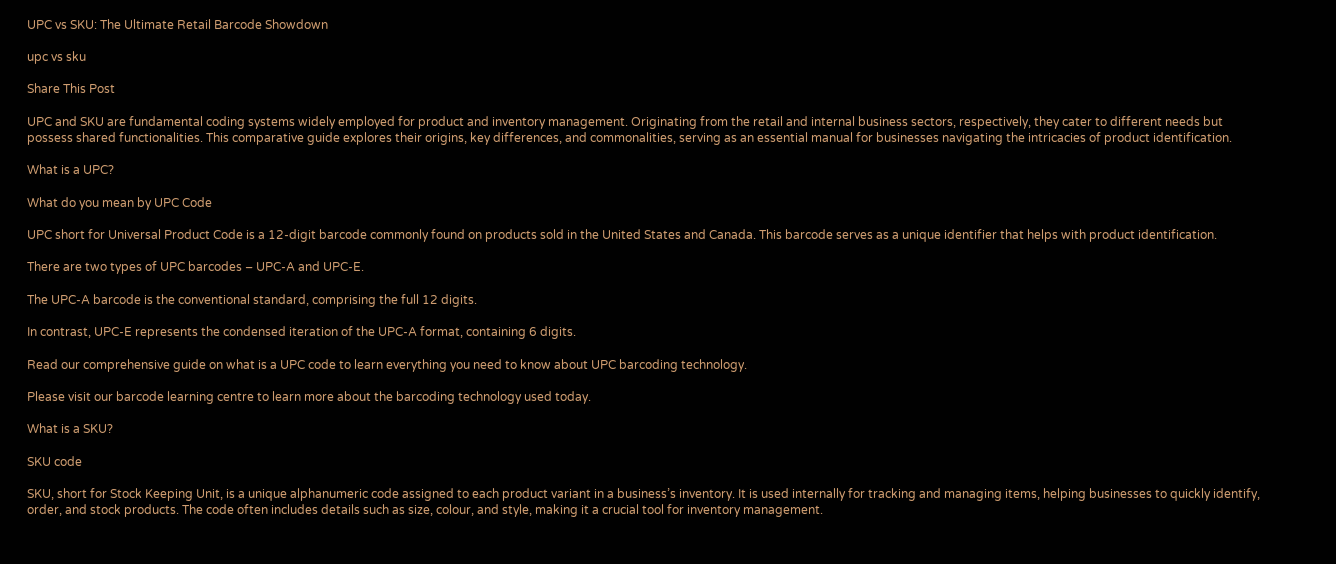UPC vs SKU: The Ultimate Retail Barcode Showdown

upc vs sku

Share This Post

UPC and SKU are fundamental coding systems widely employed for product and inventory management. Originating from the retail and internal business sectors, respectively, they cater to different needs but possess shared functionalities. This comparative guide explores their origins, key differences, and commonalities, serving as an essential manual for businesses navigating the intricacies of product identification.

What is a UPC?

What do you mean by UPC Code

UPC short for Universal Product Code is a 12-digit barcode commonly found on products sold in the United States and Canada. This barcode serves as a unique identifier that helps with product identification.

There are two types of UPC barcodes – UPC-A and UPC-E.

The UPC-A barcode is the conventional standard, comprising the full 12 digits.

In contrast, UPC-E represents the condensed iteration of the UPC-A format, containing 6 digits.

Read our comprehensive guide on what is a UPC code to learn everything you need to know about UPC barcoding technology.

Please visit our barcode learning centre to learn more about the barcoding technology used today.

What is a SKU?

SKU code

SKU, short for Stock Keeping Unit, is a unique alphanumeric code assigned to each product variant in a business’s inventory. It is used internally for tracking and managing items, helping businesses to quickly identify, order, and stock products. The code often includes details such as size, colour, and style, making it a crucial tool for inventory management.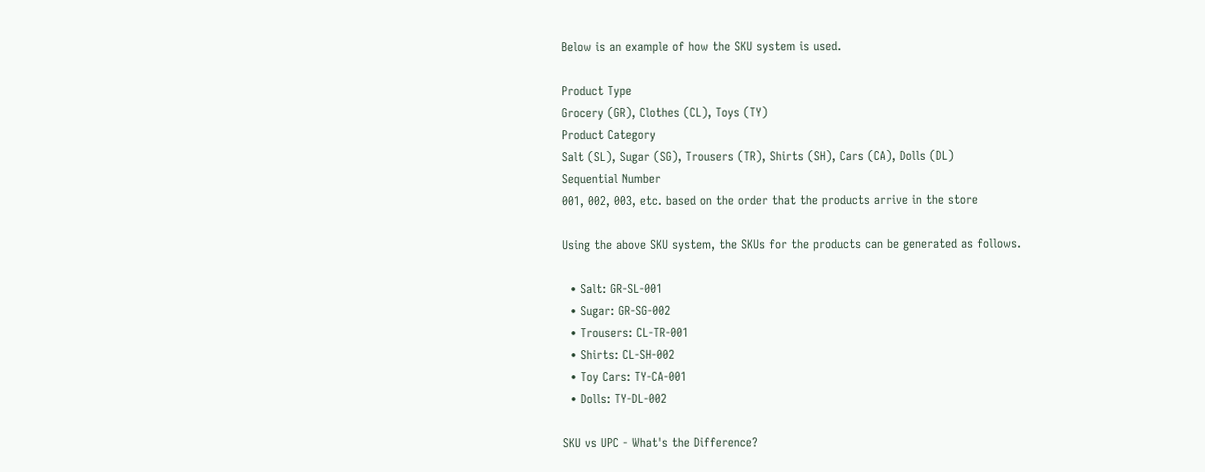Below is an example of how the SKU system is used.

Product Type
Grocery (GR), Clothes (CL), Toys (TY)
Product Category
Salt (SL), Sugar (SG), Trousers (TR), Shirts (SH), Cars (CA), Dolls (DL)
Sequential Number
001, 002, 003, etc. based on the order that the products arrive in the store

Using the above SKU system, the SKUs for the products can be generated as follows.

  • Salt: GR-SL-001
  • Sugar: GR-SG-002
  • Trousers: CL-TR-001
  • Shirts: CL-SH-002
  • Toy Cars: TY-CA-001
  • Dolls: TY-DL-002

SKU vs UPC - What's the Difference?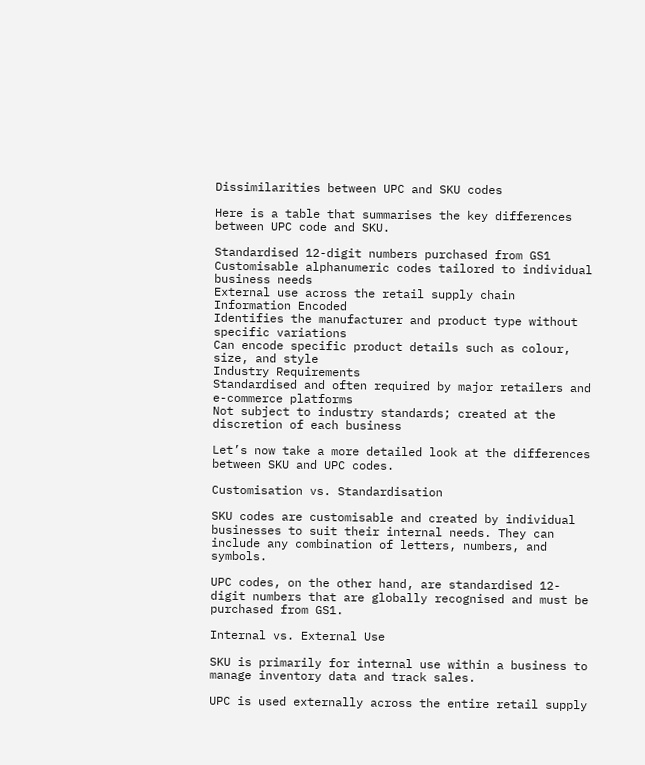Dissimilarities between UPC and SKU codes

Here is a table that summarises the key differences between UPC code and SKU.

Standardised 12-digit numbers purchased from GS1
Customisable alphanumeric codes tailored to individual business needs
External use across the retail supply chain
Information Encoded
Identifies the manufacturer and product type without specific variations
Can encode specific product details such as colour, size, and style
Industry Requirements
Standardised and often required by major retailers and e-commerce platforms
Not subject to industry standards; created at the discretion of each business

Let’s now take a more detailed look at the differences between SKU and UPC codes.

Customisation vs. Standardisation

SKU codes are customisable and created by individual businesses to suit their internal needs. They can include any combination of letters, numbers, and symbols.

UPC codes, on the other hand, are standardised 12-digit numbers that are globally recognised and must be purchased from GS1.

Internal vs. External Use

SKU is primarily for internal use within a business to manage inventory data and track sales.

UPC is used externally across the entire retail supply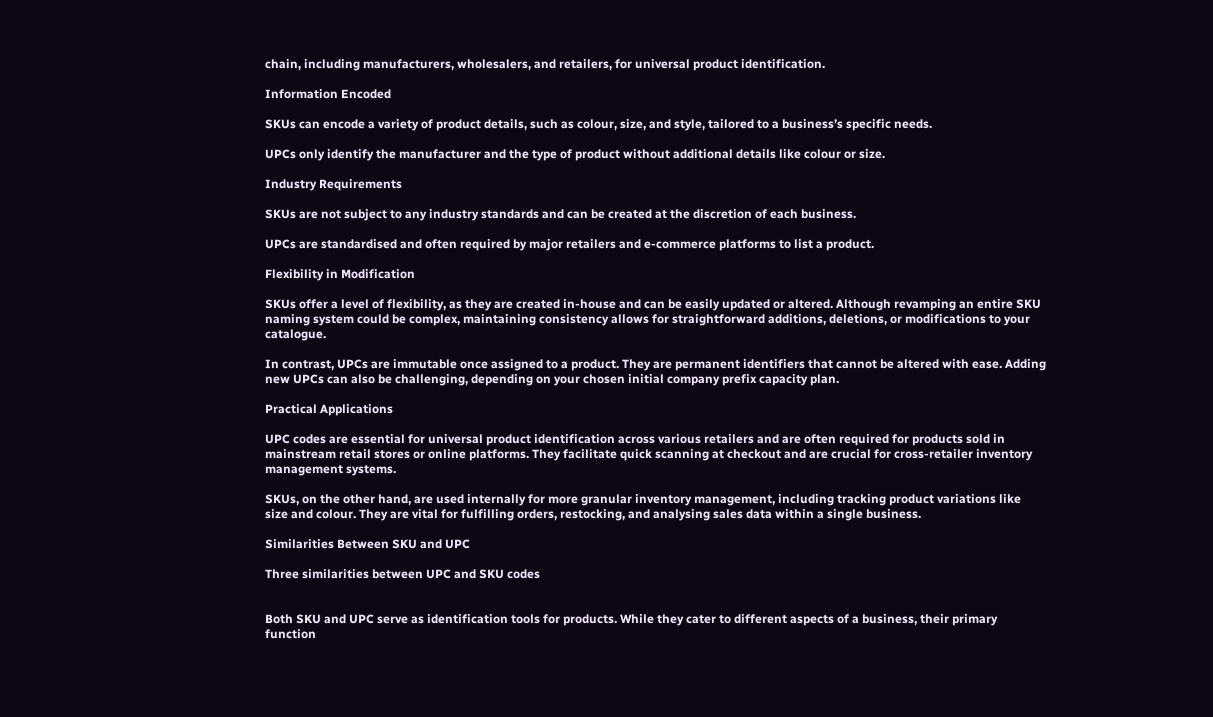chain, including manufacturers, wholesalers, and retailers, for universal product identification.

Information Encoded

SKUs can encode a variety of product details, such as colour, size, and style, tailored to a business’s specific needs.

UPCs only identify the manufacturer and the type of product without additional details like colour or size.

Industry Requirements

SKUs are not subject to any industry standards and can be created at the discretion of each business.

UPCs are standardised and often required by major retailers and e-commerce platforms to list a product.

Flexibility in Modification

SKUs offer a level of flexibility, as they are created in-house and can be easily updated or altered. Although revamping an entire SKU naming system could be complex, maintaining consistency allows for straightforward additions, deletions, or modifications to your catalogue.

In contrast, UPCs are immutable once assigned to a product. They are permanent identifiers that cannot be altered with ease. Adding new UPCs can also be challenging, depending on your chosen initial company prefix capacity plan.

Practical Applications

UPC codes are essential for universal product identification across various retailers and are often required for products sold in mainstream retail stores or online platforms. They facilitate quick scanning at checkout and are crucial for cross-retailer inventory management systems.

SKUs, on the other hand, are used internally for more granular inventory management, including tracking product variations like size and colour. They are vital for fulfilling orders, restocking, and analysing sales data within a single business.

Similarities Between SKU and UPC

Three similarities between UPC and SKU codes


Both SKU and UPC serve as identification tools for products. While they cater to different aspects of a business, their primary function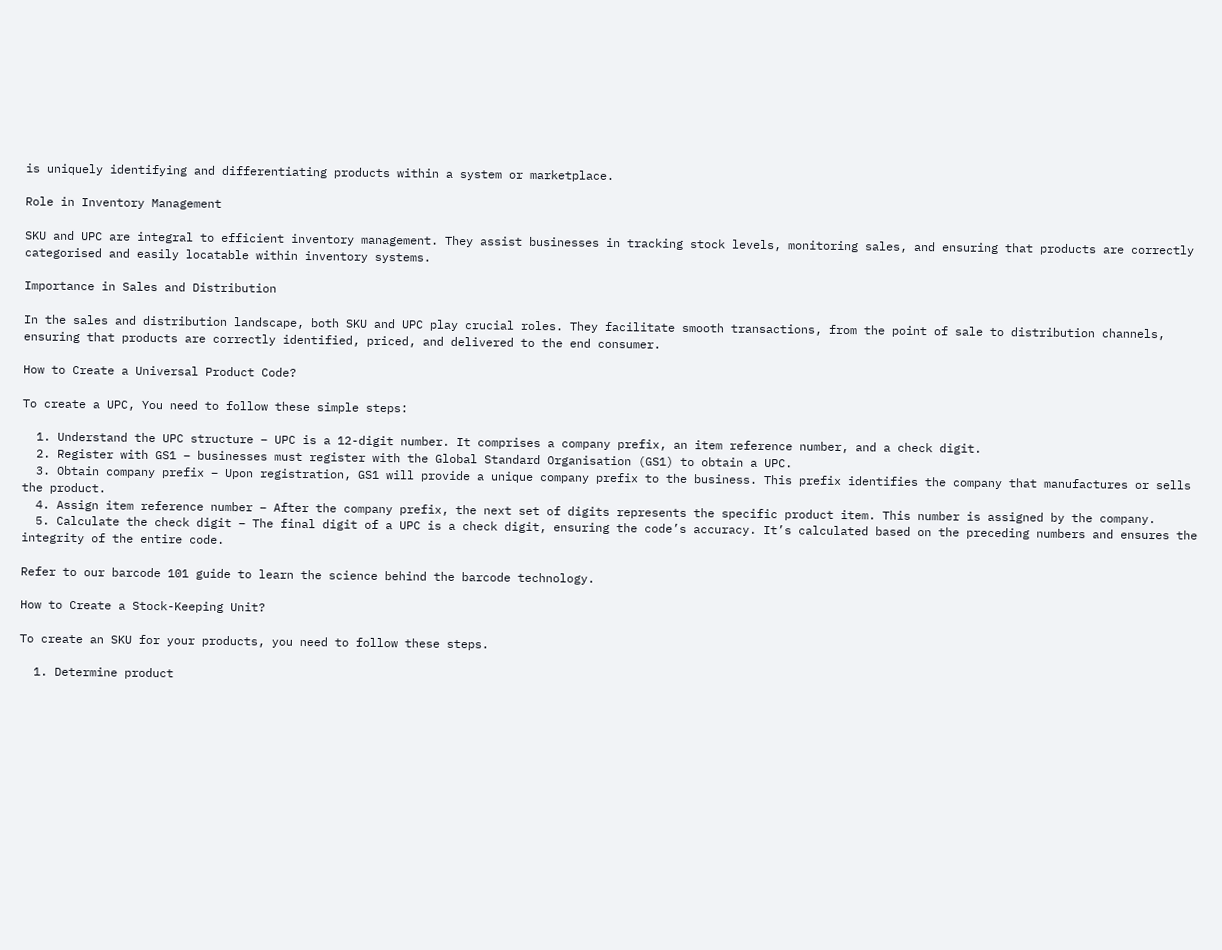is uniquely identifying and differentiating products within a system or marketplace.

Role in Inventory Management

SKU and UPC are integral to efficient inventory management. They assist businesses in tracking stock levels, monitoring sales, and ensuring that products are correctly categorised and easily locatable within inventory systems.

Importance in Sales and Distribution

In the sales and distribution landscape, both SKU and UPC play crucial roles. They facilitate smooth transactions, from the point of sale to distribution channels, ensuring that products are correctly identified, priced, and delivered to the end consumer.

How to Create a Universal Product Code?

To create a UPC, You need to follow these simple steps:

  1. Understand the UPC structure – UPC is a 12-digit number. It comprises a company prefix, an item reference number, and a check digit.
  2. Register with GS1 – businesses must register with the Global Standard Organisation (GS1) to obtain a UPC.
  3. Obtain company prefix – Upon registration, GS1 will provide a unique company prefix to the business. This prefix identifies the company that manufactures or sells the product.
  4. Assign item reference number – After the company prefix, the next set of digits represents the specific product item. This number is assigned by the company.
  5. Calculate the check digit – The final digit of a UPC is a check digit, ensuring the code’s accuracy. It’s calculated based on the preceding numbers and ensures the integrity of the entire code.

Refer to our barcode 101 guide to learn the science behind the barcode technology.

How to Create a Stock-Keeping Unit?

To create an SKU for your products, you need to follow these steps.

  1. Determine product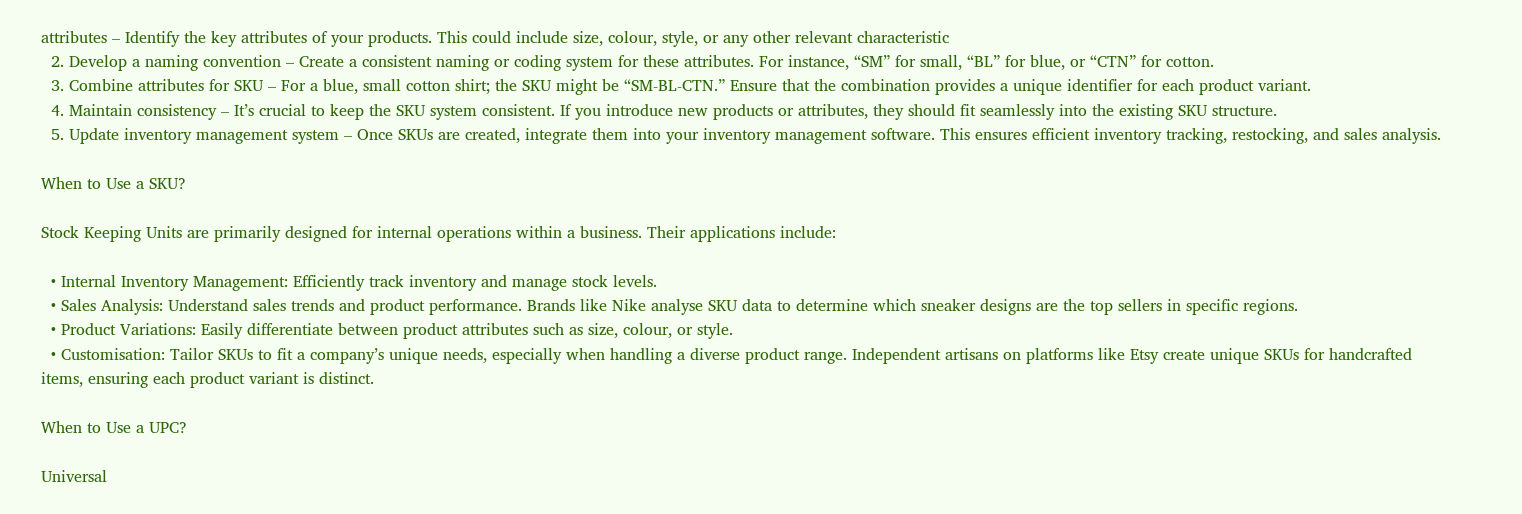attributes – Identify the key attributes of your products. This could include size, colour, style, or any other relevant characteristic
  2. Develop a naming convention – Create a consistent naming or coding system for these attributes. For instance, “SM” for small, “BL” for blue, or “CTN” for cotton.
  3. Combine attributes for SKU – For a blue, small cotton shirt; the SKU might be “SM-BL-CTN.” Ensure that the combination provides a unique identifier for each product variant.
  4. Maintain consistency – It’s crucial to keep the SKU system consistent. If you introduce new products or attributes, they should fit seamlessly into the existing SKU structure.
  5. Update inventory management system – Once SKUs are created, integrate them into your inventory management software. This ensures efficient inventory tracking, restocking, and sales analysis.

When to Use a SKU?

Stock Keeping Units are primarily designed for internal operations within a business. Their applications include:

  • Internal Inventory Management: Efficiently track inventory and manage stock levels.
  • Sales Analysis: Understand sales trends and product performance. Brands like Nike analyse SKU data to determine which sneaker designs are the top sellers in specific regions.
  • Product Variations: Easily differentiate between product attributes such as size, colour, or style.
  • Customisation: Tailor SKUs to fit a company’s unique needs, especially when handling a diverse product range. Independent artisans on platforms like Etsy create unique SKUs for handcrafted items, ensuring each product variant is distinct.

When to Use a UPC?

Universal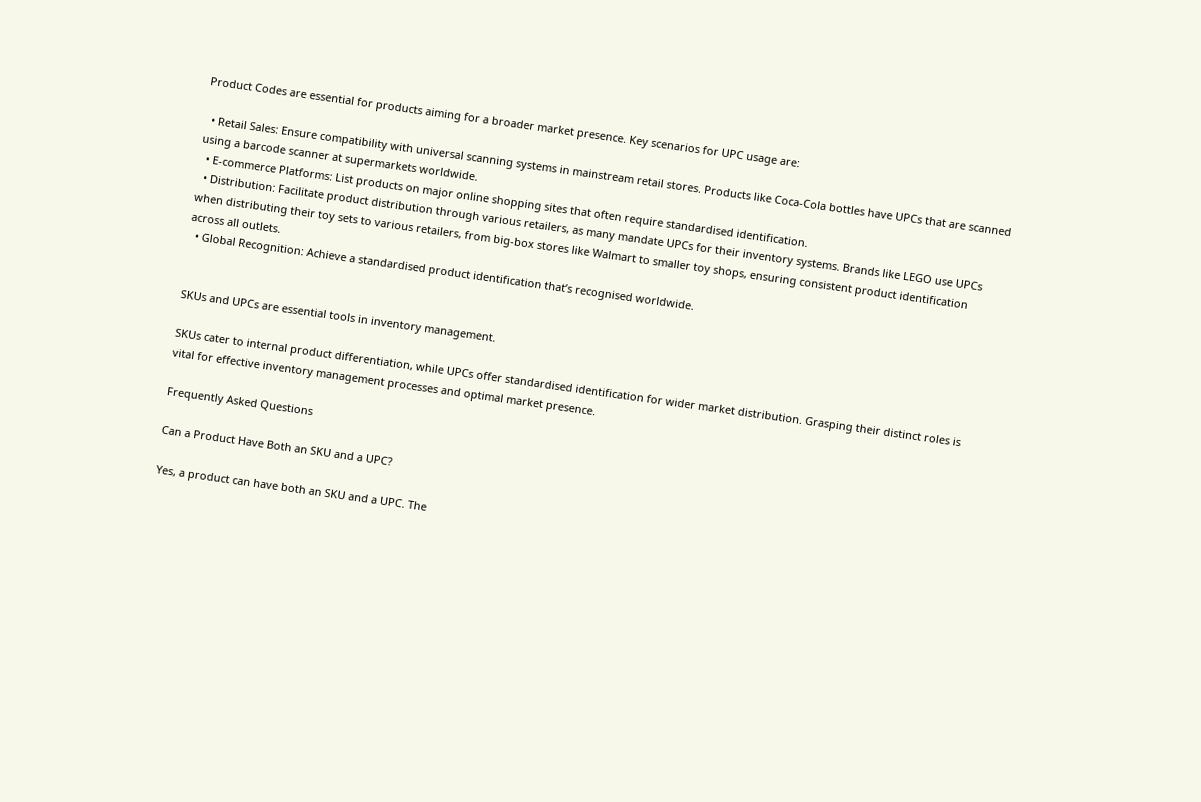Product Codes are essential for products aiming for a broader market presence. Key scenarios for UPC usage are:

  • Retail Sales: Ensure compatibility with universal scanning systems in mainstream retail stores. Products like Coca-Cola bottles have UPCs that are scanned using a barcode scanner at supermarkets worldwide.
  • E-commerce Platforms: List products on major online shopping sites that often require standardised identification.
  • Distribution: Facilitate product distribution through various retailers, as many mandate UPCs for their inventory systems. Brands like LEGO use UPCs when distributing their toy sets to various retailers, from big-box stores like Walmart to smaller toy shops, ensuring consistent product identification across all outlets.
  • Global Recognition: Achieve a standardised product identification that’s recognised worldwide.


SKUs and UPCs are essential tools in inventory management.

SKUs cater to internal product differentiation, while UPCs offer standardised identification for wider market distribution. Grasping their distinct roles is vital for effective inventory management processes and optimal market presence.

Frequently Asked Questions

Can a Product Have Both an SKU and a UPC?

Yes, a product can have both an SKU and a UPC. The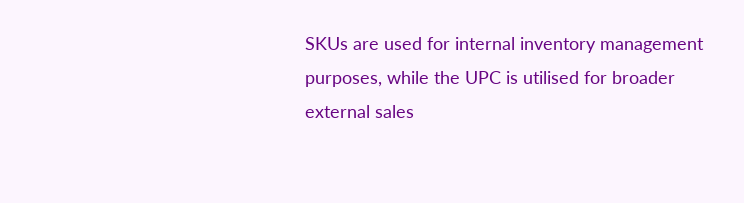SKUs are used for internal inventory management purposes, while the UPC is utilised for broader external sales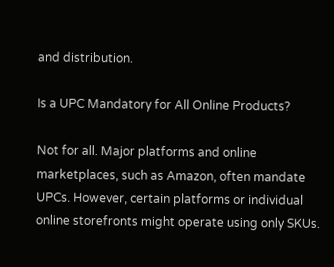and distribution.

Is a UPC Mandatory for All Online Products?

Not for all. Major platforms and online marketplaces, such as Amazon, often mandate UPCs. However, certain platforms or individual online storefronts might operate using only SKUs.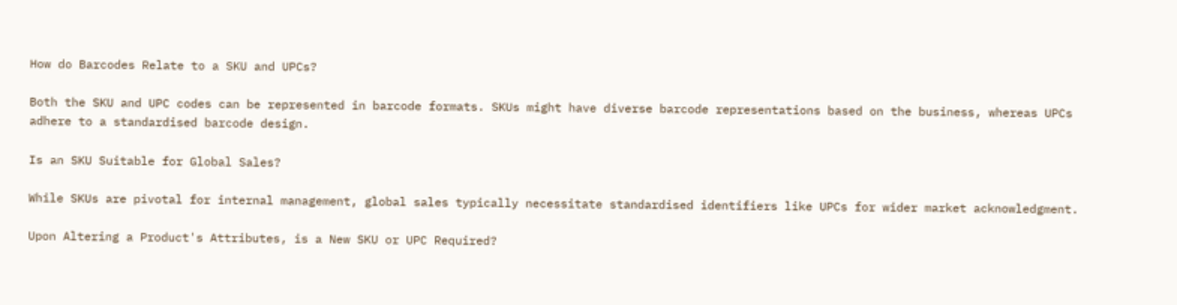How do Barcodes Relate to a SKU and UPCs?

Both the SKU and UPC codes can be represented in barcode formats. SKUs might have diverse barcode representations based on the business, whereas UPCs adhere to a standardised barcode design.

Is an SKU Suitable for Global Sales?

While SKUs are pivotal for internal management, global sales typically necessitate standardised identifiers like UPCs for wider market acknowledgment.

Upon Altering a Product's Attributes, is a New SKU or UPC Required?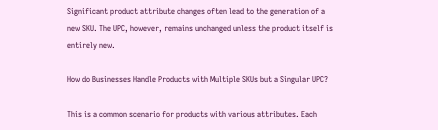Significant product attribute changes often lead to the generation of a new SKU. The UPC, however, remains unchanged unless the product itself is entirely new.

How do Businesses Handle Products with Multiple SKUs but a Singular UPC?

This is a common scenario for products with various attributes. Each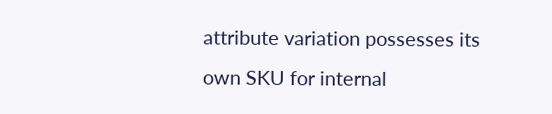attribute variation possesses its own SKU for internal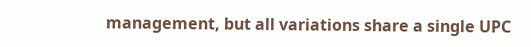management, but all variations share a single UPC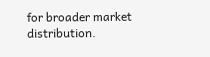for broader market distribution.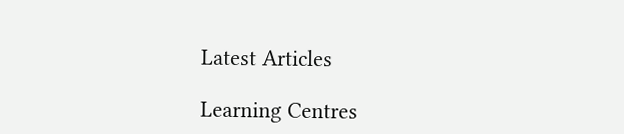Latest Articles

Learning Centres